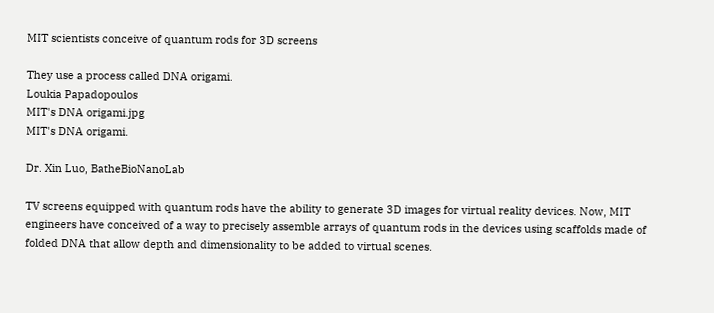MIT scientists conceive of quantum rods for 3D screens

They use a process called DNA origami.
Loukia Papadopoulos
MIT's DNA origami.jpg
MIT's DNA origami.

Dr. Xin Luo, BatheBioNanoLab

TV screens equipped with quantum rods have the ability to generate 3D images for virtual reality devices. Now, MIT engineers have conceived of a way to precisely assemble arrays of quantum rods in the devices using scaffolds made of folded DNA that allow depth and dimensionality to be added to virtual scenes.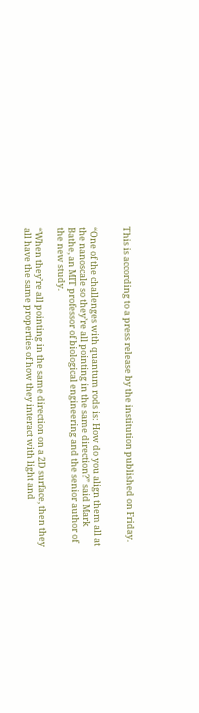This is according to a press release by the institution published on Friday.


“One of the challenges with quantum rods is: How do you align them all at the nanoscale so they’re all pointing in the same direction?” said Mark Bathe, an MIT professor of biological engineering and the senior author of the new study.

“When they’re all pointing in the same direction on a 2D surface, then they all have the same properties of how they interact with light and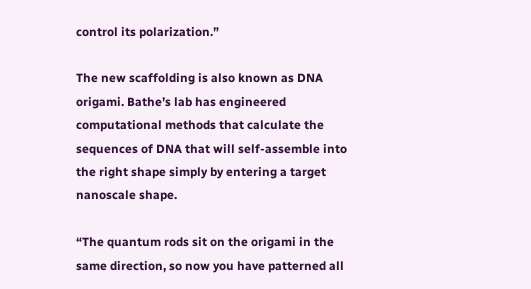control its polarization.”

The new scaffolding is also known as DNA origami. Bathe’s lab has engineered computational methods that calculate the sequences of DNA that will self-assemble into the right shape simply by entering a target nanoscale shape.

“The quantum rods sit on the origami in the same direction, so now you have patterned all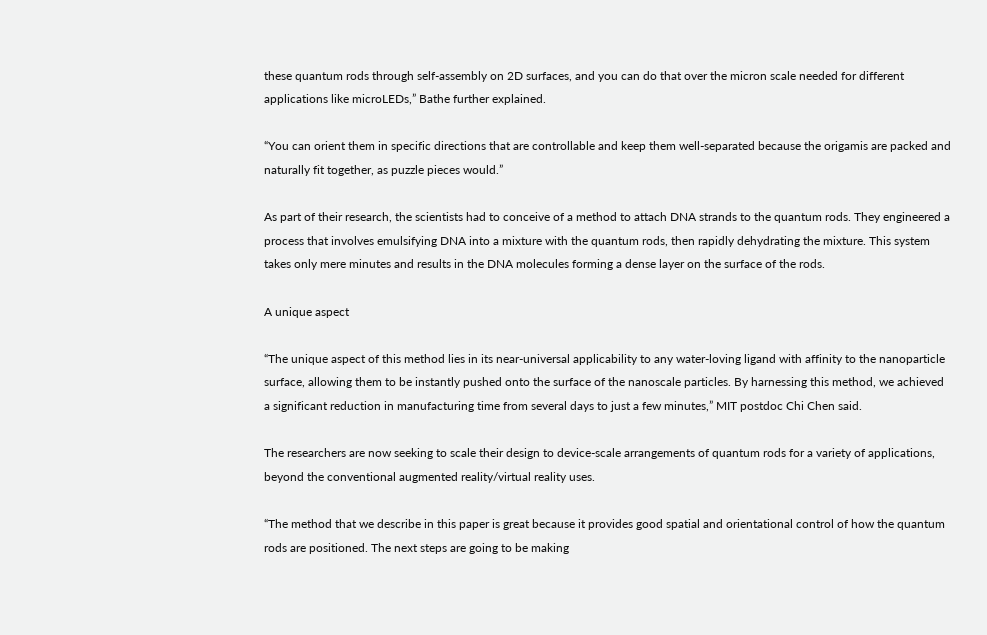these quantum rods through self-assembly on 2D surfaces, and you can do that over the micron scale needed for different applications like microLEDs,” Bathe further explained.

“You can orient them in specific directions that are controllable and keep them well-separated because the origamis are packed and naturally fit together, as puzzle pieces would.”

As part of their research, the scientists had to conceive of a method to attach DNA strands to the quantum rods. They engineered a process that involves emulsifying DNA into a mixture with the quantum rods, then rapidly dehydrating the mixture. This system takes only mere minutes and results in the DNA molecules forming a dense layer on the surface of the rods.

A unique aspect

“The unique aspect of this method lies in its near-universal applicability to any water-loving ligand with affinity to the nanoparticle surface, allowing them to be instantly pushed onto the surface of the nanoscale particles. By harnessing this method, we achieved a significant reduction in manufacturing time from several days to just a few minutes,” MIT postdoc Chi Chen said.

The researchers are now seeking to scale their design to device-scale arrangements of quantum rods for a variety of applications, beyond the conventional augmented reality/virtual reality uses.

“The method that we describe in this paper is great because it provides good spatial and orientational control of how the quantum rods are positioned. The next steps are going to be making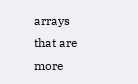arrays that are more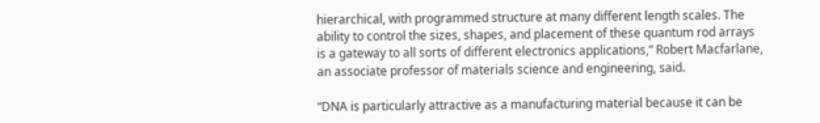hierarchical, with programmed structure at many different length scales. The ability to control the sizes, shapes, and placement of these quantum rod arrays is a gateway to all sorts of different electronics applications,” Robert Macfarlane, an associate professor of materials science and engineering, said.

“DNA is particularly attractive as a manufacturing material because it can be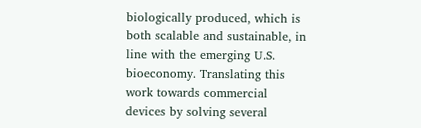biologically produced, which is both scalable and sustainable, in line with the emerging U.S. bioeconomy. Translating this work towards commercial devices by solving several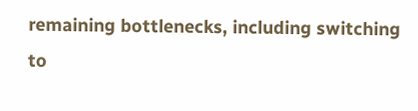remaining bottlenecks, including switching to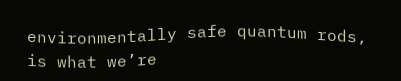environmentally safe quantum rods, is what we’re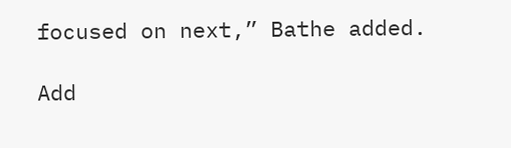focused on next,” Bathe added.

Add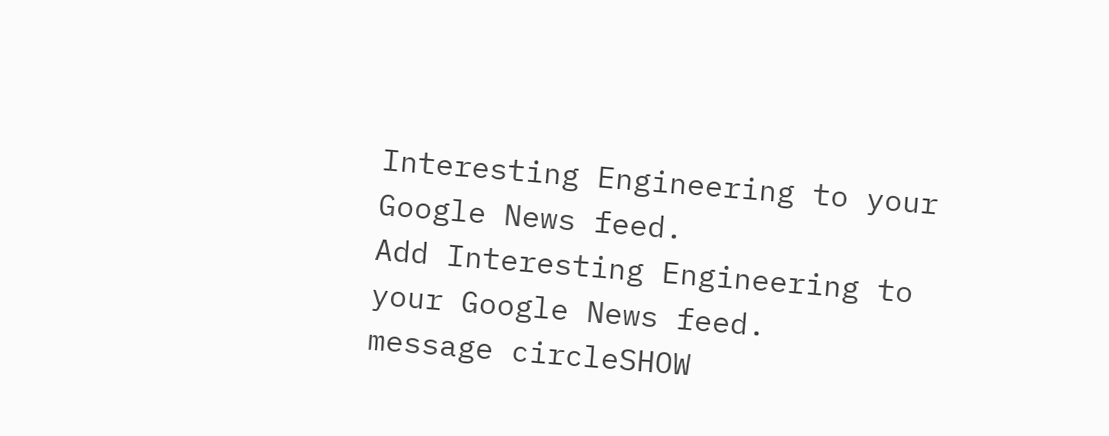Interesting Engineering to your Google News feed.
Add Interesting Engineering to your Google News feed.
message circleSHOW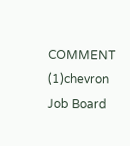COMMENT (1)chevron
Job Board